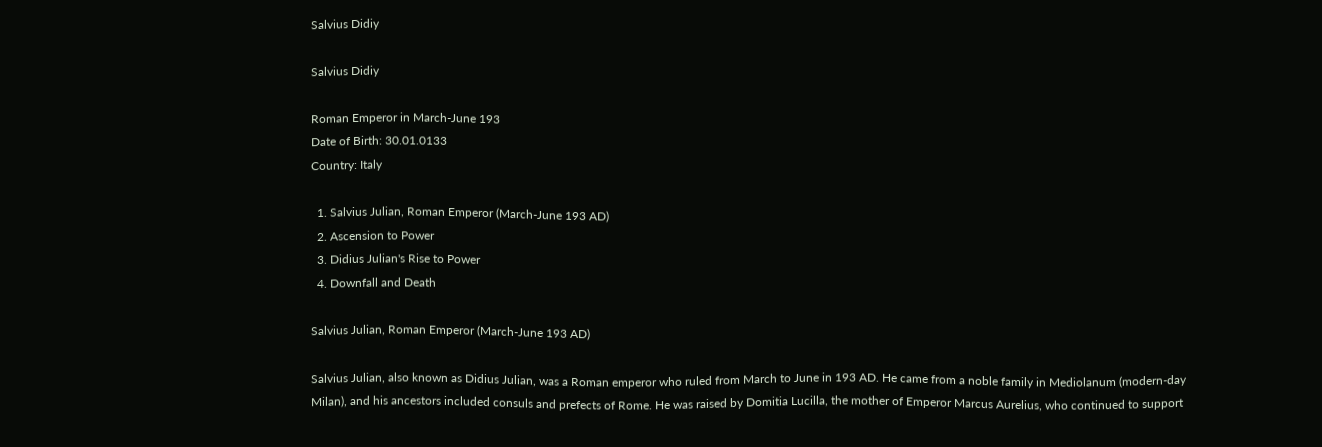Salvius Didiy

Salvius Didiy

Roman Emperor in March-June 193
Date of Birth: 30.01.0133
Country: Italy

  1. Salvius Julian, Roman Emperor (March-June 193 AD)
  2. Ascension to Power
  3. Didius Julian's Rise to Power
  4. Downfall and Death

Salvius Julian, Roman Emperor (March-June 193 AD)

Salvius Julian, also known as Didius Julian, was a Roman emperor who ruled from March to June in 193 AD. He came from a noble family in Mediolanum (modern-day Milan), and his ancestors included consuls and prefects of Rome. He was raised by Domitia Lucilla, the mother of Emperor Marcus Aurelius, who continued to support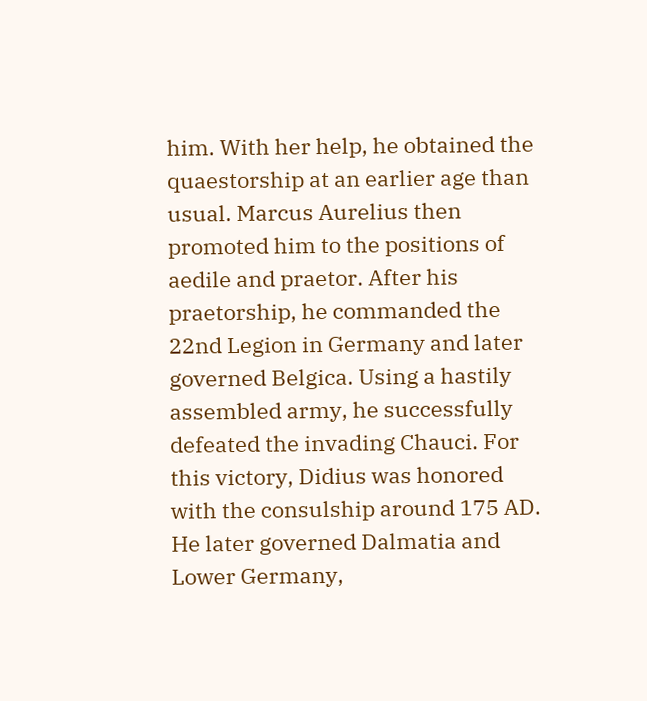him. With her help, he obtained the quaestorship at an earlier age than usual. Marcus Aurelius then promoted him to the positions of aedile and praetor. After his praetorship, he commanded the 22nd Legion in Germany and later governed Belgica. Using a hastily assembled army, he successfully defeated the invading Chauci. For this victory, Didius was honored with the consulship around 175 AD. He later governed Dalmatia and Lower Germany,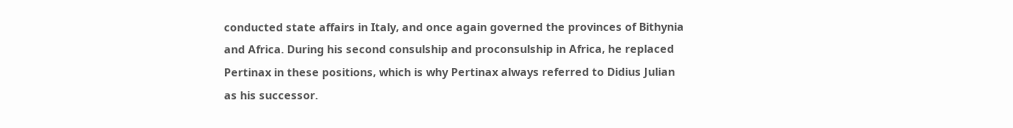conducted state affairs in Italy, and once again governed the provinces of Bithynia and Africa. During his second consulship and proconsulship in Africa, he replaced Pertinax in these positions, which is why Pertinax always referred to Didius Julian as his successor.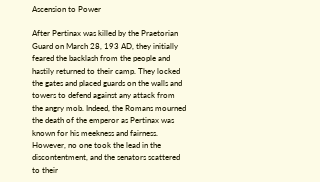Ascension to Power

After Pertinax was killed by the Praetorian Guard on March 28, 193 AD, they initially feared the backlash from the people and hastily returned to their camp. They locked the gates and placed guards on the walls and towers to defend against any attack from the angry mob. Indeed, the Romans mourned the death of the emperor as Pertinax was known for his meekness and fairness. However, no one took the lead in the discontentment, and the senators scattered to their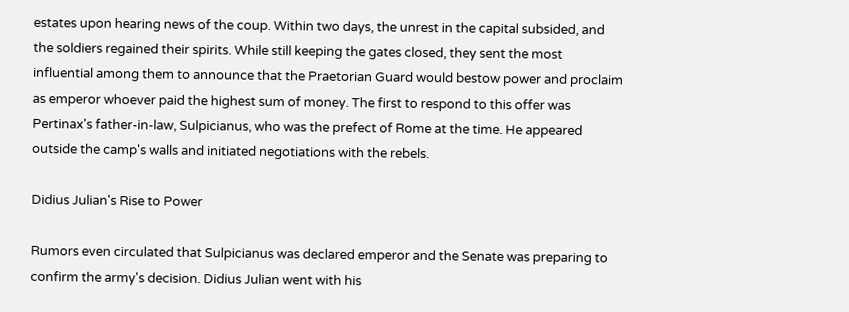estates upon hearing news of the coup. Within two days, the unrest in the capital subsided, and the soldiers regained their spirits. While still keeping the gates closed, they sent the most influential among them to announce that the Praetorian Guard would bestow power and proclaim as emperor whoever paid the highest sum of money. The first to respond to this offer was Pertinax's father-in-law, Sulpicianus, who was the prefect of Rome at the time. He appeared outside the camp's walls and initiated negotiations with the rebels.

Didius Julian's Rise to Power

Rumors even circulated that Sulpicianus was declared emperor and the Senate was preparing to confirm the army's decision. Didius Julian went with his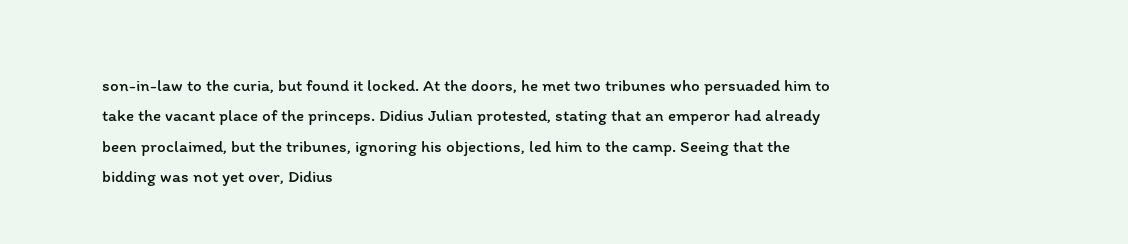son-in-law to the curia, but found it locked. At the doors, he met two tribunes who persuaded him to take the vacant place of the princeps. Didius Julian protested, stating that an emperor had already been proclaimed, but the tribunes, ignoring his objections, led him to the camp. Seeing that the bidding was not yet over, Didius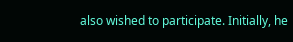also wished to participate. Initially, he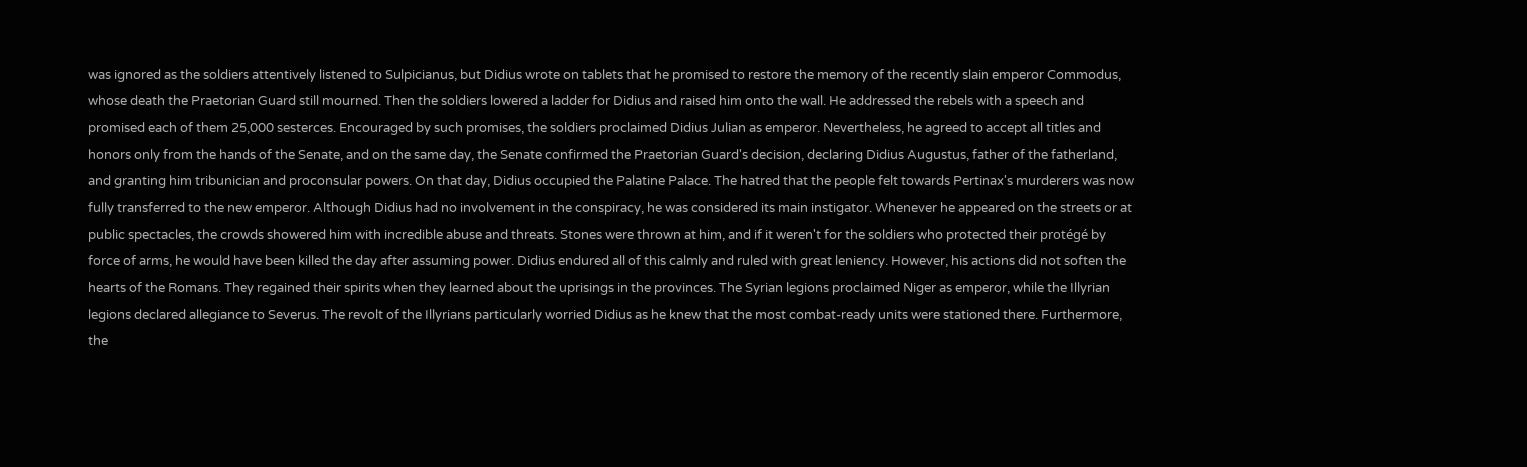was ignored as the soldiers attentively listened to Sulpicianus, but Didius wrote on tablets that he promised to restore the memory of the recently slain emperor Commodus, whose death the Praetorian Guard still mourned. Then the soldiers lowered a ladder for Didius and raised him onto the wall. He addressed the rebels with a speech and promised each of them 25,000 sesterces. Encouraged by such promises, the soldiers proclaimed Didius Julian as emperor. Nevertheless, he agreed to accept all titles and honors only from the hands of the Senate, and on the same day, the Senate confirmed the Praetorian Guard's decision, declaring Didius Augustus, father of the fatherland, and granting him tribunician and proconsular powers. On that day, Didius occupied the Palatine Palace. The hatred that the people felt towards Pertinax's murderers was now fully transferred to the new emperor. Although Didius had no involvement in the conspiracy, he was considered its main instigator. Whenever he appeared on the streets or at public spectacles, the crowds showered him with incredible abuse and threats. Stones were thrown at him, and if it weren't for the soldiers who protected their protégé by force of arms, he would have been killed the day after assuming power. Didius endured all of this calmly and ruled with great leniency. However, his actions did not soften the hearts of the Romans. They regained their spirits when they learned about the uprisings in the provinces. The Syrian legions proclaimed Niger as emperor, while the Illyrian legions declared allegiance to Severus. The revolt of the Illyrians particularly worried Didius as he knew that the most combat-ready units were stationed there. Furthermore, the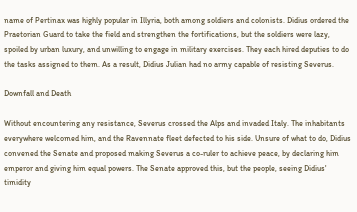name of Pertinax was highly popular in Illyria, both among soldiers and colonists. Didius ordered the Praetorian Guard to take the field and strengthen the fortifications, but the soldiers were lazy, spoiled by urban luxury, and unwilling to engage in military exercises. They each hired deputies to do the tasks assigned to them. As a result, Didius Julian had no army capable of resisting Severus.

Downfall and Death

Without encountering any resistance, Severus crossed the Alps and invaded Italy. The inhabitants everywhere welcomed him, and the Ravennate fleet defected to his side. Unsure of what to do, Didius convened the Senate and proposed making Severus a co-ruler to achieve peace, by declaring him emperor and giving him equal powers. The Senate approved this, but the people, seeing Didius' timidity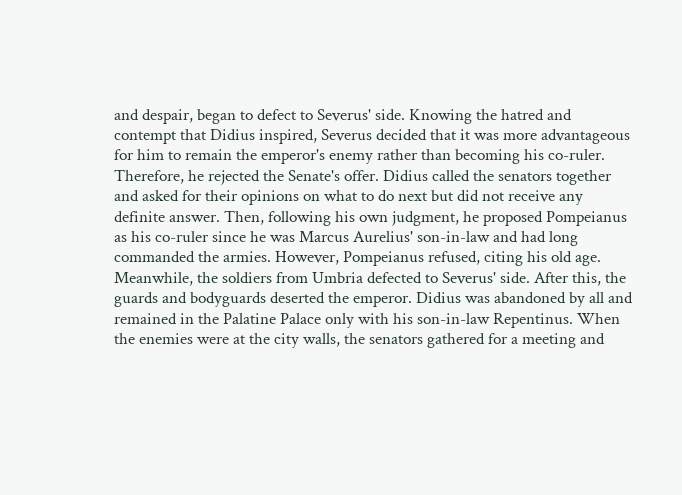and despair, began to defect to Severus' side. Knowing the hatred and contempt that Didius inspired, Severus decided that it was more advantageous for him to remain the emperor's enemy rather than becoming his co-ruler. Therefore, he rejected the Senate's offer. Didius called the senators together and asked for their opinions on what to do next but did not receive any definite answer. Then, following his own judgment, he proposed Pompeianus as his co-ruler since he was Marcus Aurelius' son-in-law and had long commanded the armies. However, Pompeianus refused, citing his old age. Meanwhile, the soldiers from Umbria defected to Severus' side. After this, the guards and bodyguards deserted the emperor. Didius was abandoned by all and remained in the Palatine Palace only with his son-in-law Repentinus. When the enemies were at the city walls, the senators gathered for a meeting and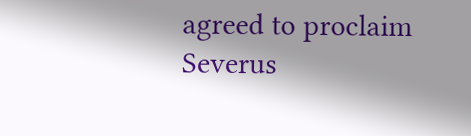agreed to proclaim Severus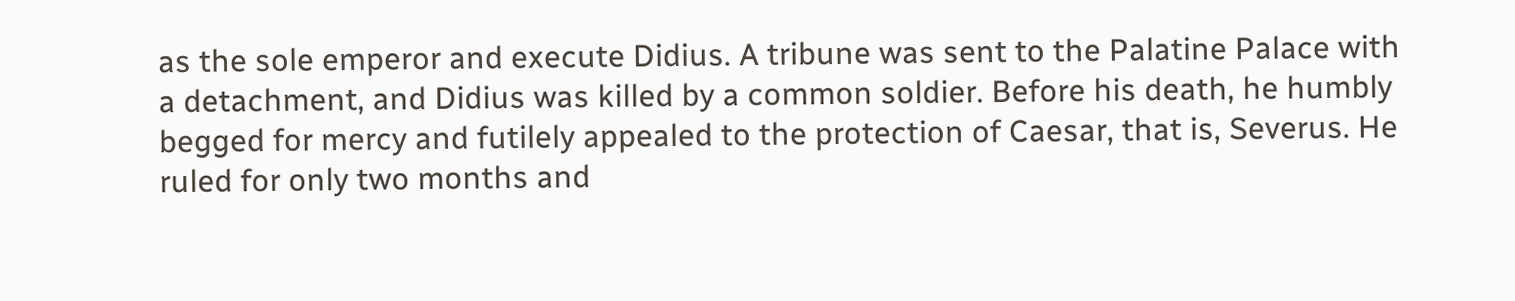as the sole emperor and execute Didius. A tribune was sent to the Palatine Palace with a detachment, and Didius was killed by a common soldier. Before his death, he humbly begged for mercy and futilely appealed to the protection of Caesar, that is, Severus. He ruled for only two months and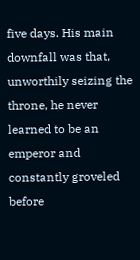five days. His main downfall was that, unworthily seizing the throne, he never learned to be an emperor and constantly groveled before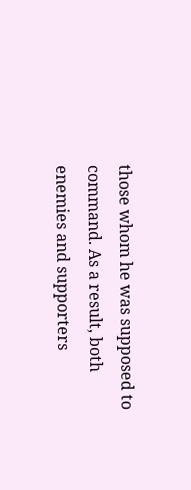those whom he was supposed to command. As a result, both enemies and supporters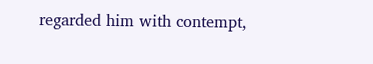regarded him with contempt,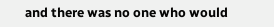and there was no one who would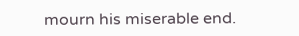mourn his miserable end.